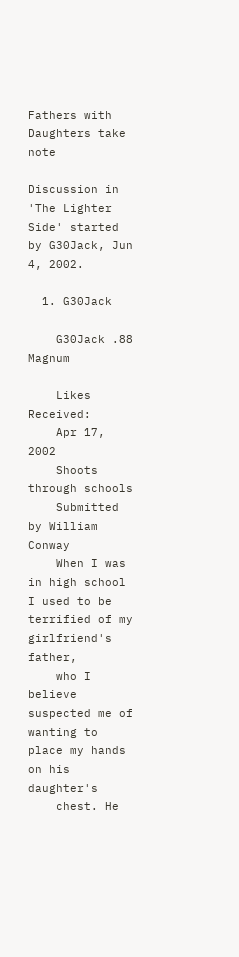Fathers with Daughters take note

Discussion in 'The Lighter Side' started by G30Jack, Jun 4, 2002.

  1. G30Jack

    G30Jack .88 Magnum

    Likes Received:
    Apr 17, 2002
    Shoots through schools
    Submitted by William Conway
    When I was in high school I used to be terrified of my girlfriend's father,
    who I believe suspected me of wanting to place my hands on his daughter's
    chest. He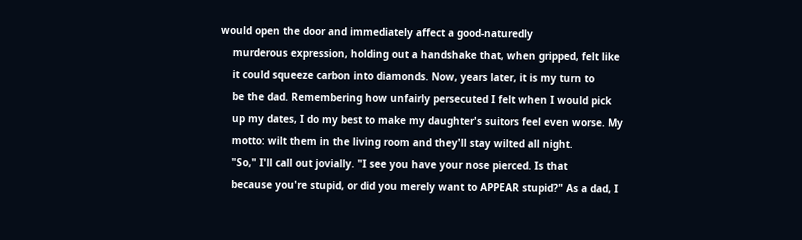would open the door and immediately affect a good-naturedly
    murderous expression, holding out a handshake that, when gripped, felt like
    it could squeeze carbon into diamonds. Now, years later, it is my turn to
    be the dad. Remembering how unfairly persecuted I felt when I would pick
    up my dates, I do my best to make my daughter's suitors feel even worse. My
    motto: wilt them in the living room and they'll stay wilted all night.
    "So," I'll call out jovially. "I see you have your nose pierced. Is that
    because you're stupid, or did you merely want to APPEAR stupid?" As a dad, I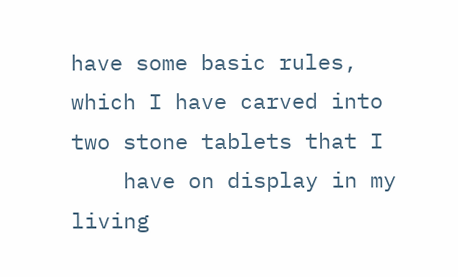have some basic rules, which I have carved into two stone tablets that I
    have on display in my living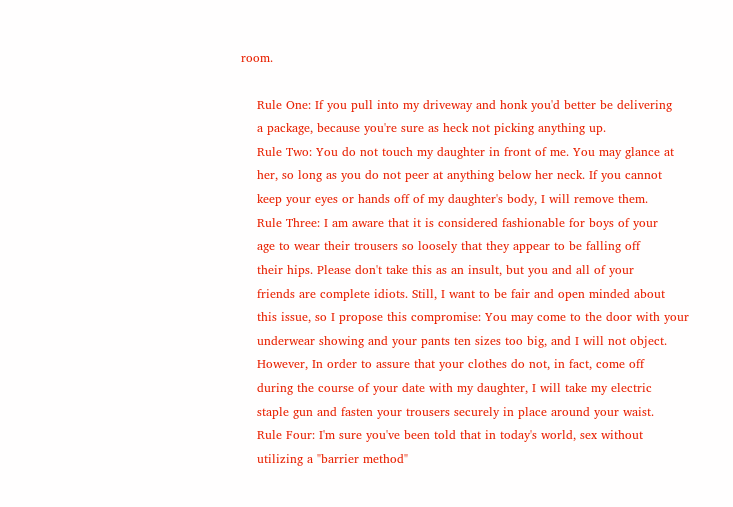room.

    Rule One: If you pull into my driveway and honk you'd better be delivering
    a package, because you're sure as heck not picking anything up.
    Rule Two: You do not touch my daughter in front of me. You may glance at
    her, so long as you do not peer at anything below her neck. If you cannot
    keep your eyes or hands off of my daughter's body, I will remove them.
    Rule Three: I am aware that it is considered fashionable for boys of your
    age to wear their trousers so loosely that they appear to be falling off
    their hips. Please don't take this as an insult, but you and all of your
    friends are complete idiots. Still, I want to be fair and open minded about
    this issue, so I propose this compromise: You may come to the door with your
    underwear showing and your pants ten sizes too big, and I will not object.
    However, In order to assure that your clothes do not, in fact, come off
    during the course of your date with my daughter, I will take my electric
    staple gun and fasten your trousers securely in place around your waist.
    Rule Four: I'm sure you've been told that in today's world, sex without
    utilizing a "barrier method"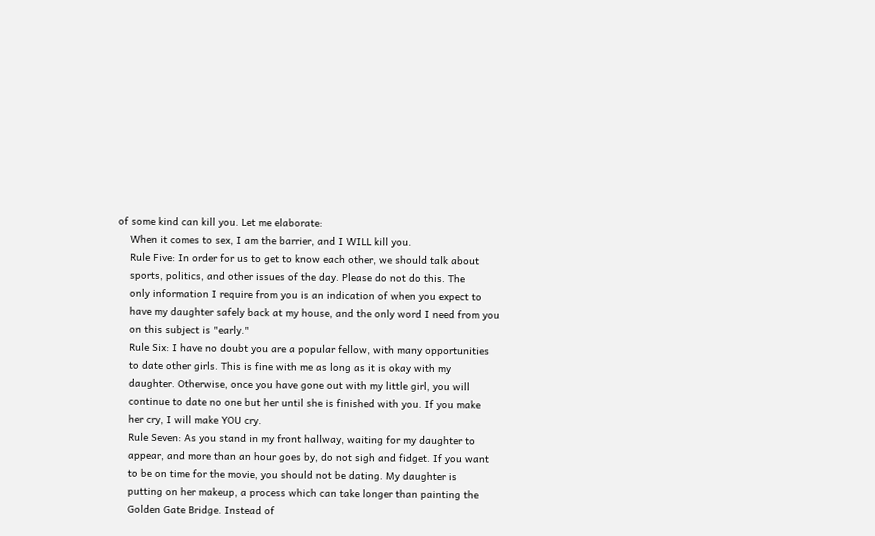of some kind can kill you. Let me elaborate:
    When it comes to sex, I am the barrier, and I WILL kill you.
    Rule Five: In order for us to get to know each other, we should talk about
    sports, politics, and other issues of the day. Please do not do this. The
    only information I require from you is an indication of when you expect to
    have my daughter safely back at my house, and the only word I need from you
    on this subject is "early."
    Rule Six: I have no doubt you are a popular fellow, with many opportunities
    to date other girls. This is fine with me as long as it is okay with my
    daughter. Otherwise, once you have gone out with my little girl, you will
    continue to date no one but her until she is finished with you. If you make
    her cry, I will make YOU cry.
    Rule Seven: As you stand in my front hallway, waiting for my daughter to
    appear, and more than an hour goes by, do not sigh and fidget. If you want
    to be on time for the movie, you should not be dating. My daughter is
    putting on her makeup, a process which can take longer than painting the
    Golden Gate Bridge. Instead of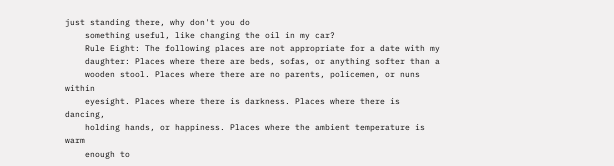just standing there, why don't you do
    something useful, like changing the oil in my car?
    Rule Eight: The following places are not appropriate for a date with my
    daughter: Places where there are beds, sofas, or anything softer than a
    wooden stool. Places where there are no parents, policemen, or nuns within
    eyesight. Places where there is darkness. Places where there is dancing,
    holding hands, or happiness. Places where the ambient temperature is warm
    enough to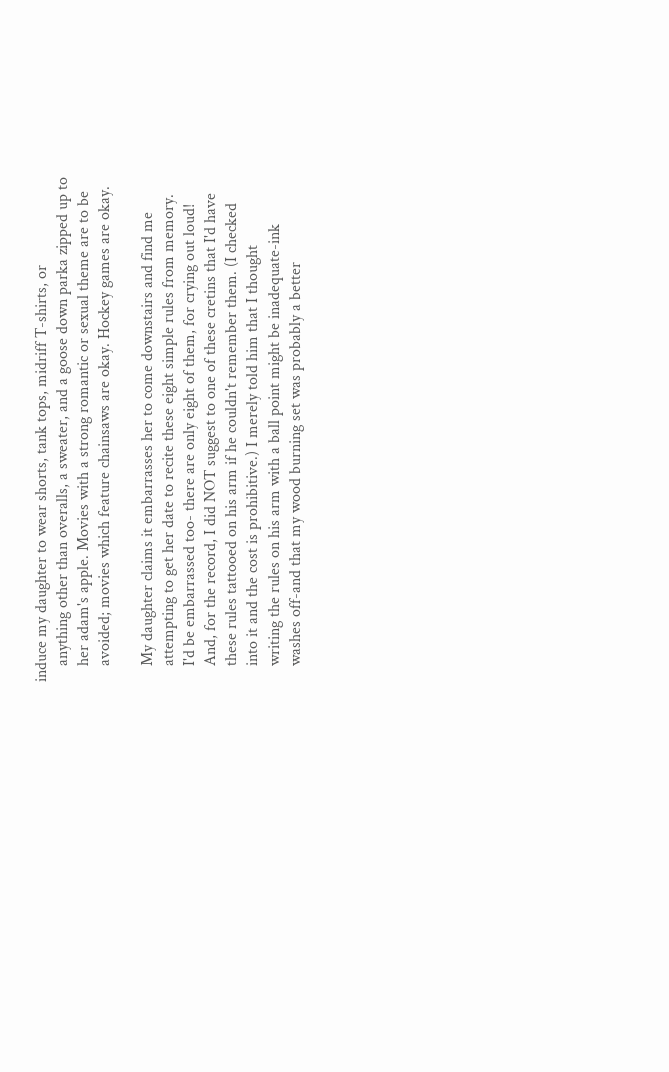induce my daughter to wear shorts, tank tops, midriff T-shirts, or
    anything other than overalls, a sweater, and a goose down parka zipped up to
    her adam's apple. Movies with a strong romantic or sexual theme are to be
    avoided; movies which feature chainsaws are okay. Hockey games are okay.

    My daughter claims it embarrasses her to come downstairs and find me
    attempting to get her date to recite these eight simple rules from memory.
    I'd be embarrassed too- there are only eight of them, for crying out loud!
    And, for the record, I did NOT suggest to one of these cretins that I'd have
    these rules tattooed on his arm if he couldn't remember them. (I checked
    into it and the cost is prohibitive.) I merely told him that I thought
    writing the rules on his arm with a ball point might be inadequate-ink
    washes off-and that my wood burning set was probably a better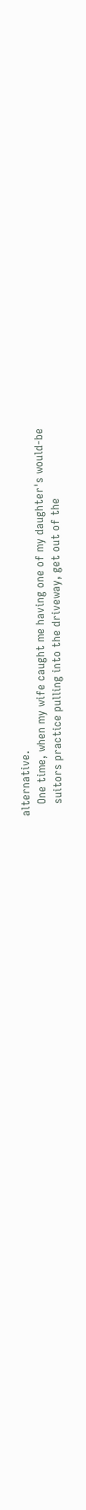alternative.
    One time, when my wife caught me having one of my daughter's would-be
    suitors practice pulling into the driveway, get out of the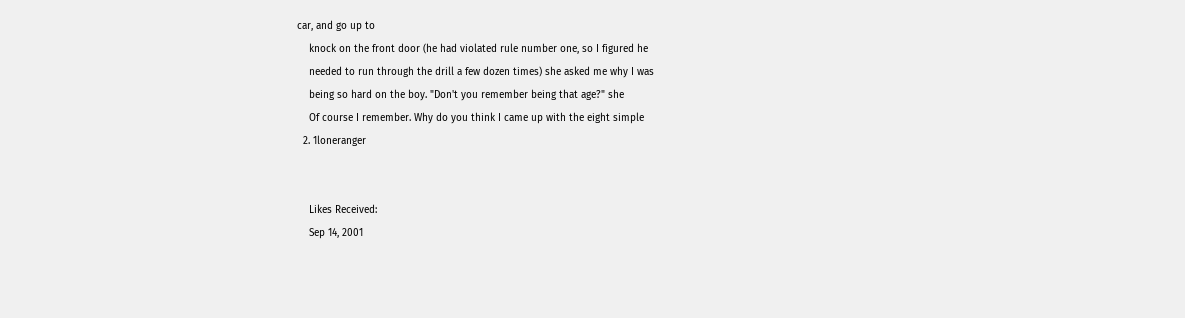car, and go up to
    knock on the front door (he had violated rule number one, so I figured he
    needed to run through the drill a few dozen times) she asked me why I was
    being so hard on the boy. "Don't you remember being that age?" she
    Of course I remember. Why do you think I came up with the eight simple
  2. 1loneranger


    Likes Received:
    Sep 14, 2001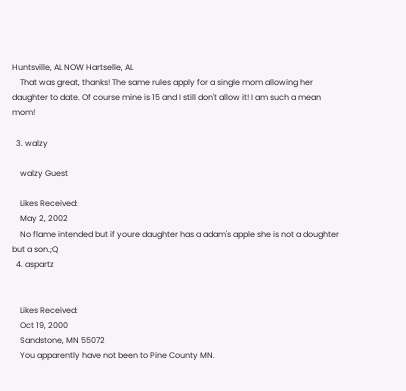Huntsville, AL NOW Hartselle, AL
    That was great, thanks! The same rules apply for a single mom allowing her daughter to date. Of course mine is 15 and I still don't allow it! I am such a mean mom!

  3. walzy

    walzy Guest

    Likes Received:
    May 2, 2002
    No flame intended but if youre daughter has a adam's apple she is not a doughter but a son.;Q
  4. aspartz


    Likes Received:
    Oct 19, 2000
    Sandstone, MN 55072
    You apparently have not been to Pine County MN.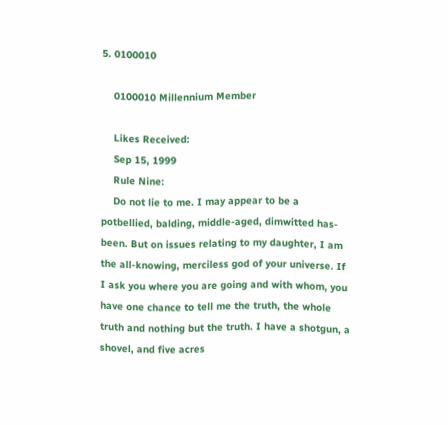5. 0100010

    0100010 Millennium Member

    Likes Received:
    Sep 15, 1999
    Rule Nine:
    Do not lie to me. I may appear to be a potbellied, balding, middle-aged, dimwitted has-been. But on issues relating to my daughter, I am the all-knowing, merciless god of your universe. If I ask you where you are going and with whom, you have one chance to tell me the truth, the whole truth and nothing but the truth. I have a shotgun, a shovel, and five acres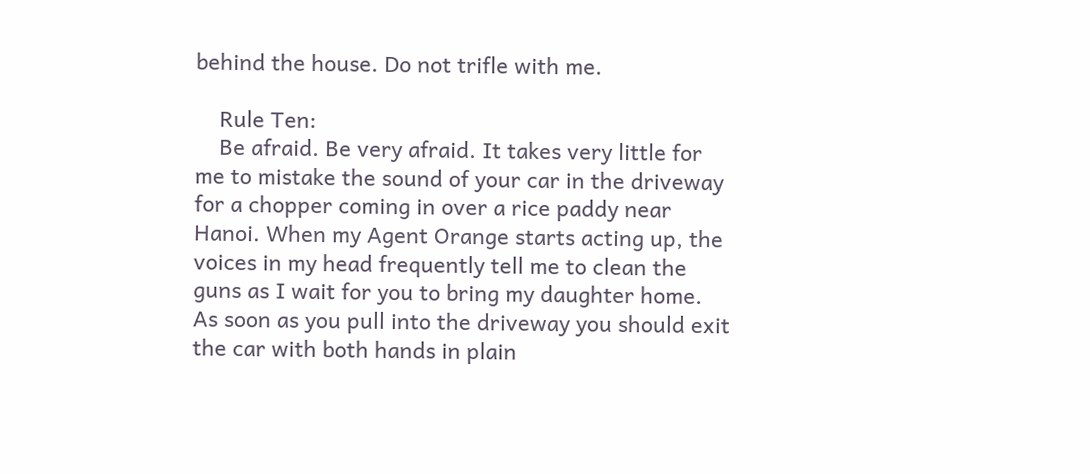behind the house. Do not trifle with me.

    Rule Ten:
    Be afraid. Be very afraid. It takes very little for me to mistake the sound of your car in the driveway for a chopper coming in over a rice paddy near Hanoi. When my Agent Orange starts acting up, the voices in my head frequently tell me to clean the guns as I wait for you to bring my daughter home. As soon as you pull into the driveway you should exit the car with both hands in plain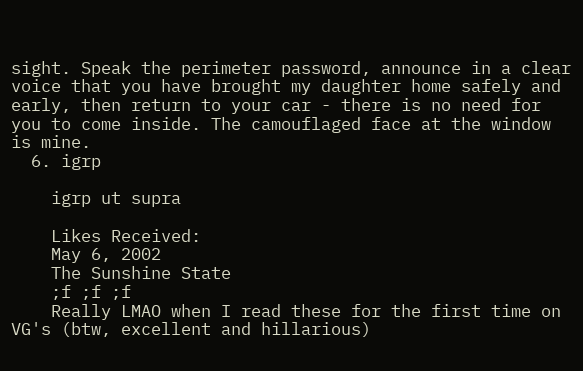sight. Speak the perimeter password, announce in a clear voice that you have brought my daughter home safely and early, then return to your car - there is no need for you to come inside. The camouflaged face at the window is mine.
  6. igrp

    igrp ut supra

    Likes Received:
    May 6, 2002
    The Sunshine State
    ;f ;f ;f
    Really LMAO when I read these for the first time on VG's (btw, excellent and hillarious)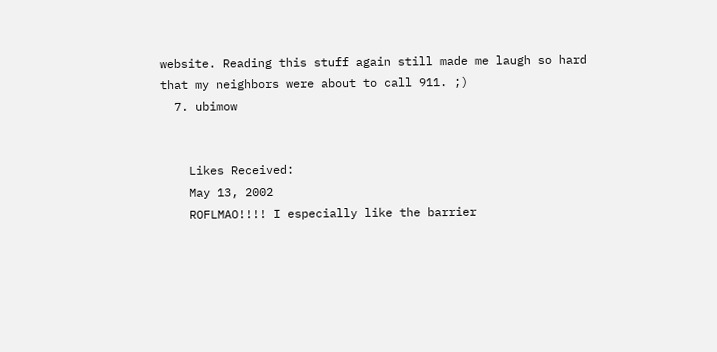website. Reading this stuff again still made me laugh so hard that my neighbors were about to call 911. ;)
  7. ubimow


    Likes Received:
    May 13, 2002
    ROFLMAO!!!! I especially like the barrier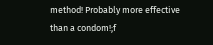method! Probably more effective than a condom!;f